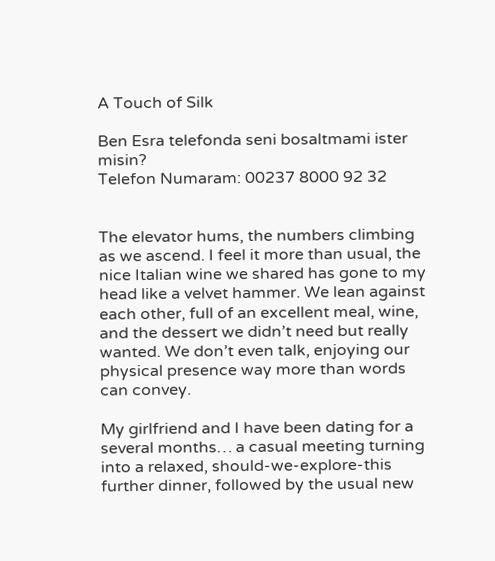A Touch of Silk

Ben Esra telefonda seni bosaltmami ister misin?
Telefon Numaram: 00237 8000 92 32


The elevator hums, the numbers climbing as we ascend. I feel it more than usual, the nice Italian wine we shared has gone to my head like a velvet hammer. We lean against each other, full of an excellent meal, wine, and the dessert we didn’t need but really wanted. We don’t even talk, enjoying our physical presence way more than words can convey.

My girlfriend and I have been dating for a several months… a casual meeting turning into a relaxed, should-we-explore-this further dinner, followed by the usual new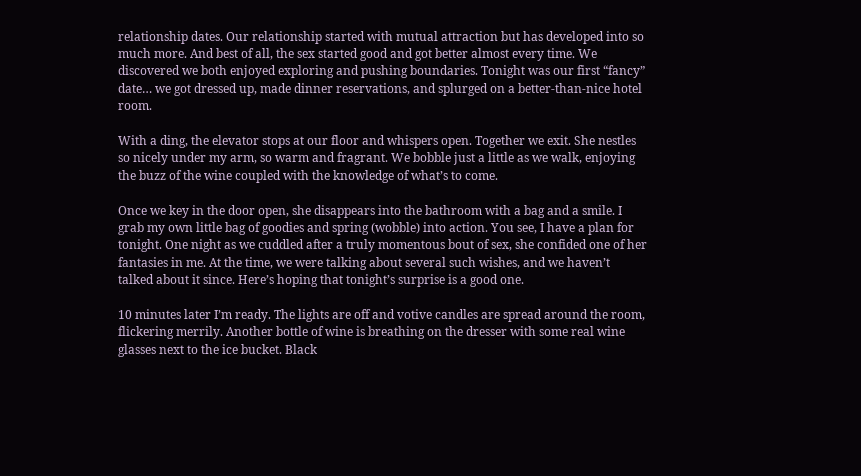relationship dates. Our relationship started with mutual attraction but has developed into so much more. And best of all, the sex started good and got better almost every time. We discovered we both enjoyed exploring and pushing boundaries. Tonight was our first “fancy” date… we got dressed up, made dinner reservations, and splurged on a better-than-nice hotel room.

With a ding, the elevator stops at our floor and whispers open. Together we exit. She nestles so nicely under my arm, so warm and fragrant. We bobble just a little as we walk, enjoying the buzz of the wine coupled with the knowledge of what’s to come.

Once we key in the door open, she disappears into the bathroom with a bag and a smile. I grab my own little bag of goodies and spring (wobble) into action. You see, I have a plan for tonight. One night as we cuddled after a truly momentous bout of sex, she confided one of her fantasies in me. At the time, we were talking about several such wishes, and we haven’t talked about it since. Here’s hoping that tonight’s surprise is a good one.

10 minutes later I’m ready. The lights are off and votive candles are spread around the room, flickering merrily. Another bottle of wine is breathing on the dresser with some real wine glasses next to the ice bucket. Black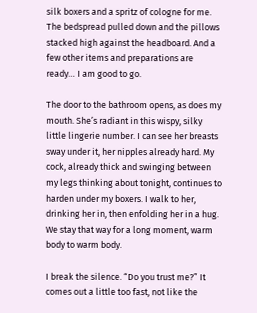silk boxers and a spritz of cologne for me. The bedspread pulled down and the pillows stacked high against the headboard. And a few other items and preparations are ready… I am good to go.

The door to the bathroom opens, as does my mouth. She’s radiant in this wispy, silky little lingerie number. I can see her breasts sway under it, her nipples already hard. My cock, already thick and swinging between my legs thinking about tonight, continues to harden under my boxers. I walk to her, drinking her in, then enfolding her in a hug. We stay that way for a long moment, warm body to warm body.

I break the silence. “Do you trust me?” It comes out a little too fast, not like the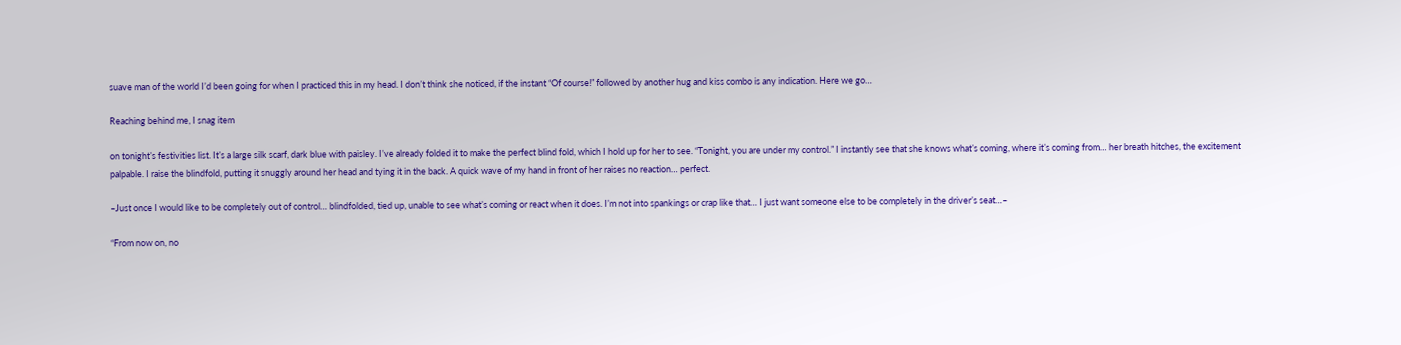suave man of the world I’d been going for when I practiced this in my head. I don’t think she noticed, if the instant “Of course!” followed by another hug and kiss combo is any indication. Here we go…

Reaching behind me, I snag item

on tonight’s festivities list. It’s a large silk scarf, dark blue with paisley. I’ve already folded it to make the perfect blind fold, which I hold up for her to see. “Tonight, you are under my control.” I instantly see that she knows what’s coming, where it’s coming from… her breath hitches, the excitement palpable. I raise the blindfold, putting it snuggly around her head and tying it in the back. A quick wave of my hand in front of her raises no reaction… perfect.

–Just once I would like to be completely out of control… blindfolded, tied up, unable to see what’s coming or react when it does. I’m not into spankings or crap like that… I just want someone else to be completely in the driver’s seat…–

“From now on, no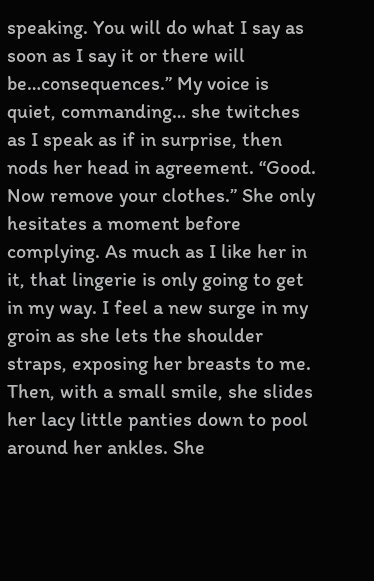speaking. You will do what I say as soon as I say it or there will be…consequences.” My voice is quiet, commanding… she twitches as I speak as if in surprise, then nods her head in agreement. “Good. Now remove your clothes.” She only hesitates a moment before complying. As much as I like her in it, that lingerie is only going to get in my way. I feel a new surge in my groin as she lets the shoulder straps, exposing her breasts to me. Then, with a small smile, she slides her lacy little panties down to pool around her ankles. She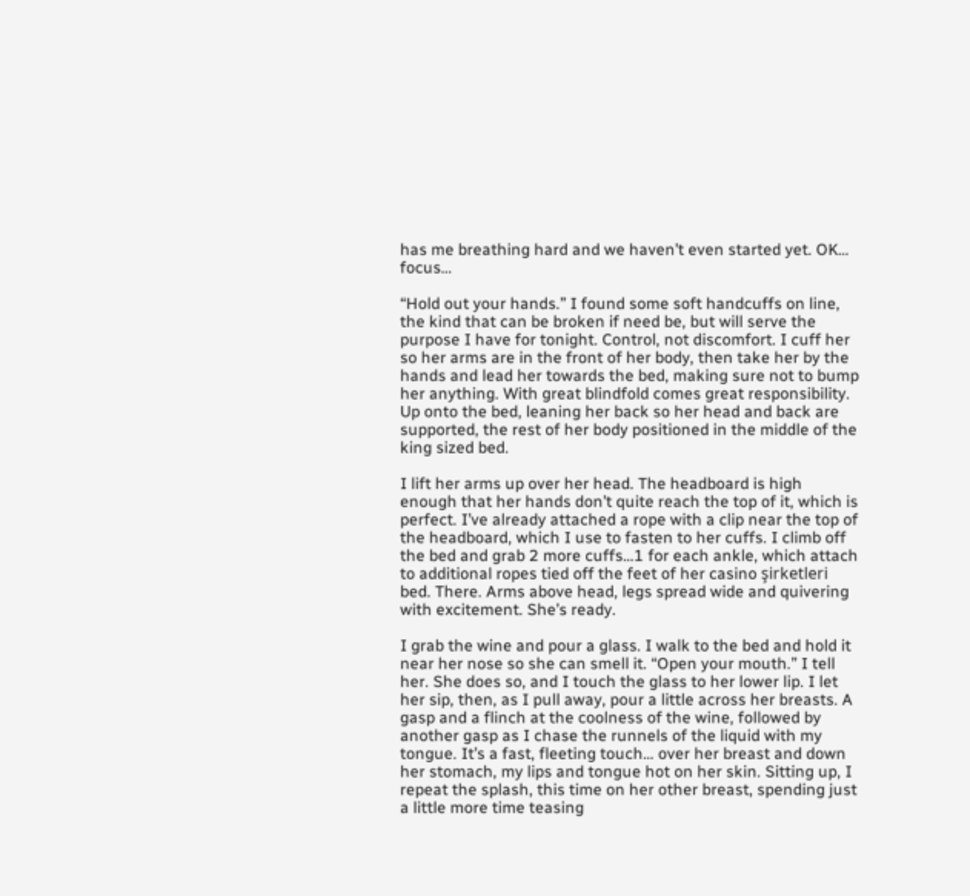has me breathing hard and we haven’t even started yet. OK… focus…

“Hold out your hands.” I found some soft handcuffs on line, the kind that can be broken if need be, but will serve the purpose I have for tonight. Control, not discomfort. I cuff her so her arms are in the front of her body, then take her by the hands and lead her towards the bed, making sure not to bump her anything. With great blindfold comes great responsibility. Up onto the bed, leaning her back so her head and back are supported, the rest of her body positioned in the middle of the king sized bed.

I lift her arms up over her head. The headboard is high enough that her hands don’t quite reach the top of it, which is perfect. I’ve already attached a rope with a clip near the top of the headboard, which I use to fasten to her cuffs. I climb off the bed and grab 2 more cuffs…1 for each ankle, which attach to additional ropes tied off the feet of her casino şirketleri bed. There. Arms above head, legs spread wide and quivering with excitement. She’s ready.

I grab the wine and pour a glass. I walk to the bed and hold it near her nose so she can smell it. “Open your mouth.” I tell her. She does so, and I touch the glass to her lower lip. I let her sip, then, as I pull away, pour a little across her breasts. A gasp and a flinch at the coolness of the wine, followed by another gasp as I chase the runnels of the liquid with my tongue. It’s a fast, fleeting touch… over her breast and down her stomach, my lips and tongue hot on her skin. Sitting up, I repeat the splash, this time on her other breast, spending just a little more time teasing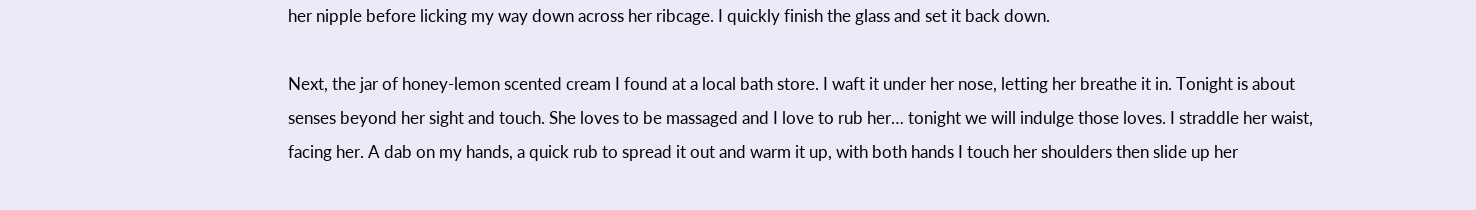her nipple before licking my way down across her ribcage. I quickly finish the glass and set it back down.

Next, the jar of honey-lemon scented cream I found at a local bath store. I waft it under her nose, letting her breathe it in. Tonight is about senses beyond her sight and touch. She loves to be massaged and I love to rub her… tonight we will indulge those loves. I straddle her waist, facing her. A dab on my hands, a quick rub to spread it out and warm it up, with both hands I touch her shoulders then slide up her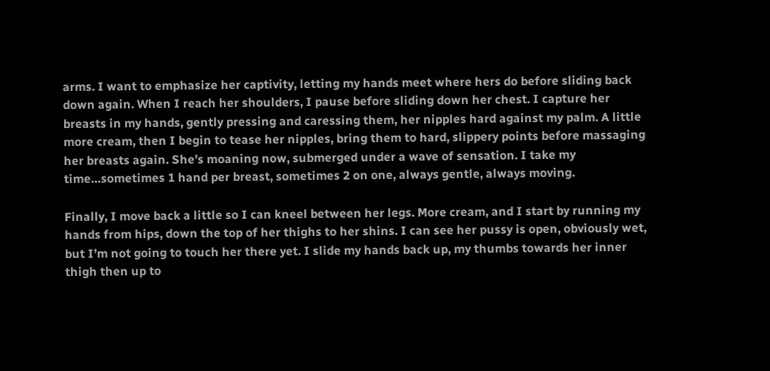arms. I want to emphasize her captivity, letting my hands meet where hers do before sliding back down again. When I reach her shoulders, I pause before sliding down her chest. I capture her breasts in my hands, gently pressing and caressing them, her nipples hard against my palm. A little more cream, then I begin to tease her nipples, bring them to hard, slippery points before massaging her breasts again. She’s moaning now, submerged under a wave of sensation. I take my time…sometimes 1 hand per breast, sometimes 2 on one, always gentle, always moving.

Finally, I move back a little so I can kneel between her legs. More cream, and I start by running my hands from hips, down the top of her thighs to her shins. I can see her pussy is open, obviously wet, but I’m not going to touch her there yet. I slide my hands back up, my thumbs towards her inner thigh then up to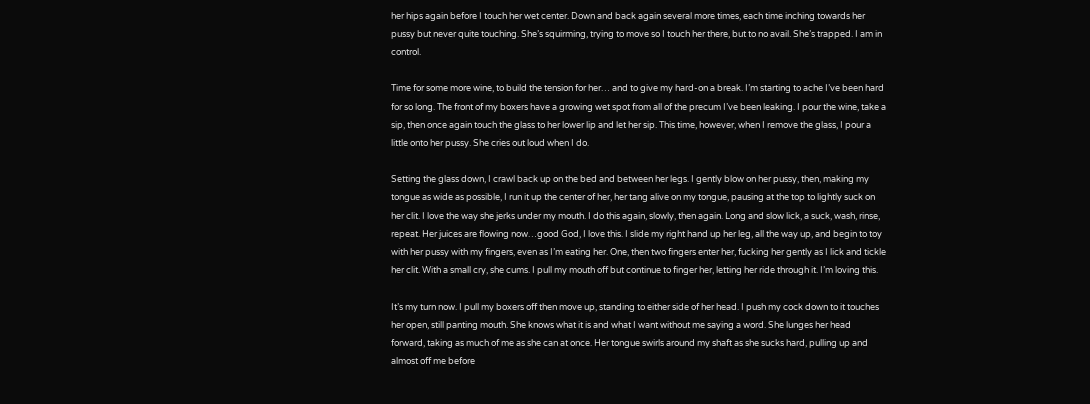her hips again before I touch her wet center. Down and back again several more times, each time inching towards her pussy but never quite touching. She’s squirming, trying to move so I touch her there, but to no avail. She’s trapped. I am in control.

Time for some more wine, to build the tension for her… and to give my hard-on a break. I’m starting to ache I’ve been hard for so long. The front of my boxers have a growing wet spot from all of the precum I’ve been leaking. I pour the wine, take a sip, then once again touch the glass to her lower lip and let her sip. This time, however, when I remove the glass, I pour a little onto her pussy. She cries out loud when I do.

Setting the glass down, I crawl back up on the bed and between her legs. I gently blow on her pussy, then, making my tongue as wide as possible, I run it up the center of her, her tang alive on my tongue, pausing at the top to lightly suck on her clit. I love the way she jerks under my mouth. I do this again, slowly, then again. Long and slow lick, a suck, wash, rinse, repeat. Her juices are flowing now…good God, I love this. I slide my right hand up her leg, all the way up, and begin to toy with her pussy with my fingers, even as I’m eating her. One, then two fingers enter her, fucking her gently as I lick and tickle her clit. With a small cry, she cums. I pull my mouth off but continue to finger her, letting her ride through it. I’m loving this.

It’s my turn now. I pull my boxers off then move up, standing to either side of her head. I push my cock down to it touches her open, still panting mouth. She knows what it is and what I want without me saying a word. She lunges her head forward, taking as much of me as she can at once. Her tongue swirls around my shaft as she sucks hard, pulling up and almost off me before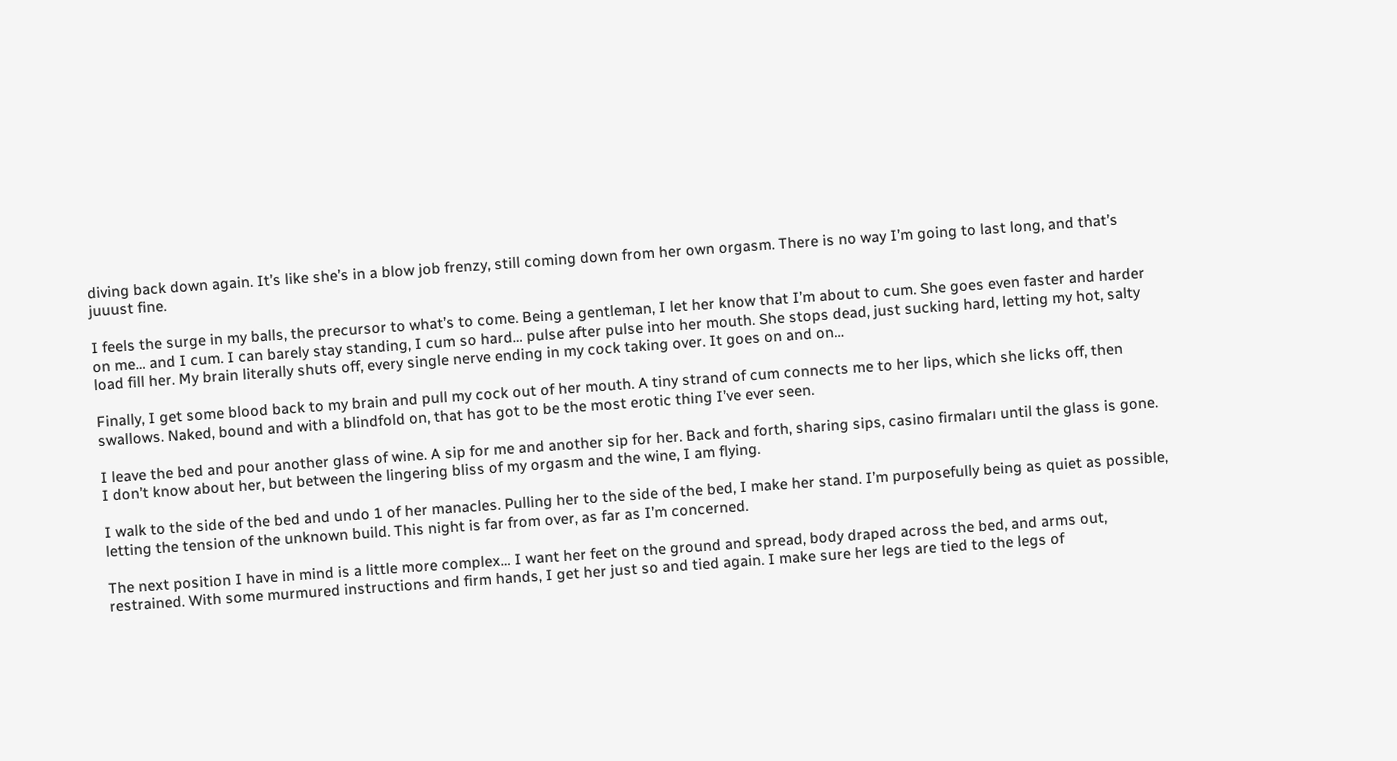diving back down again. It’s like she’s in a blow job frenzy, still coming down from her own orgasm. There is no way I’m going to last long, and that’s juuust fine.

I feels the surge in my balls, the precursor to what’s to come. Being a gentleman, I let her know that I’m about to cum. She goes even faster and harder on me… and I cum. I can barely stay standing, I cum so hard… pulse after pulse into her mouth. She stops dead, just sucking hard, letting my hot, salty load fill her. My brain literally shuts off, every single nerve ending in my cock taking over. It goes on and on…

Finally, I get some blood back to my brain and pull my cock out of her mouth. A tiny strand of cum connects me to her lips, which she licks off, then swallows. Naked, bound and with a blindfold on, that has got to be the most erotic thing I’ve ever seen.

I leave the bed and pour another glass of wine. A sip for me and another sip for her. Back and forth, sharing sips, casino firmaları until the glass is gone. I don’t know about her, but between the lingering bliss of my orgasm and the wine, I am flying.

I walk to the side of the bed and undo 1 of her manacles. Pulling her to the side of the bed, I make her stand. I’m purposefully being as quiet as possible, letting the tension of the unknown build. This night is far from over, as far as I’m concerned.

The next position I have in mind is a little more complex… I want her feet on the ground and spread, body draped across the bed, and arms out, restrained. With some murmured instructions and firm hands, I get her just so and tied again. I make sure her legs are tied to the legs of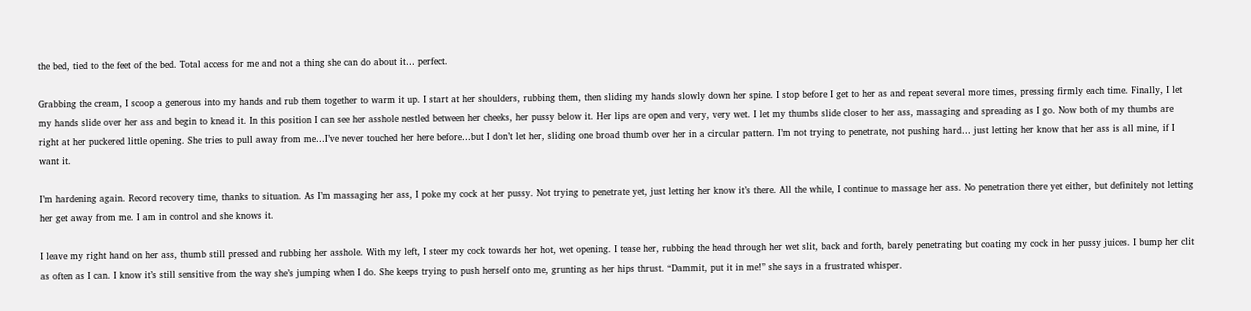the bed, tied to the feet of the bed. Total access for me and not a thing she can do about it… perfect.

Grabbing the cream, I scoop a generous into my hands and rub them together to warm it up. I start at her shoulders, rubbing them, then sliding my hands slowly down her spine. I stop before I get to her as and repeat several more times, pressing firmly each time. Finally, I let my hands slide over her ass and begin to knead it. In this position I can see her asshole nestled between her cheeks, her pussy below it. Her lips are open and very, very wet. I let my thumbs slide closer to her ass, massaging and spreading as I go. Now both of my thumbs are right at her puckered little opening. She tries to pull away from me…I’ve never touched her here before…but I don’t let her, sliding one broad thumb over her in a circular pattern. I’m not trying to penetrate, not pushing hard… just letting her know that her ass is all mine, if I want it.

I’m hardening again. Record recovery time, thanks to situation. As I’m massaging her ass, I poke my cock at her pussy. Not trying to penetrate yet, just letting her know it’s there. All the while, I continue to massage her ass. No penetration there yet either, but definitely not letting her get away from me. I am in control and she knows it.

I leave my right hand on her ass, thumb still pressed and rubbing her asshole. With my left, I steer my cock towards her hot, wet opening. I tease her, rubbing the head through her wet slit, back and forth, barely penetrating but coating my cock in her pussy juices. I bump her clit as often as I can. I know it’s still sensitive from the way she’s jumping when I do. She keeps trying to push herself onto me, grunting as her hips thrust. “Dammit, put it in me!” she says in a frustrated whisper.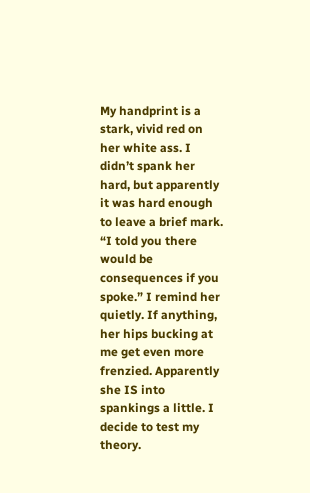My handprint is a stark, vivid red on her white ass. I didn’t spank her hard, but apparently it was hard enough to leave a brief mark. “I told you there would be consequences if you spoke.” I remind her quietly. If anything, her hips bucking at me get even more frenzied. Apparently she IS into spankings a little. I decide to test my theory.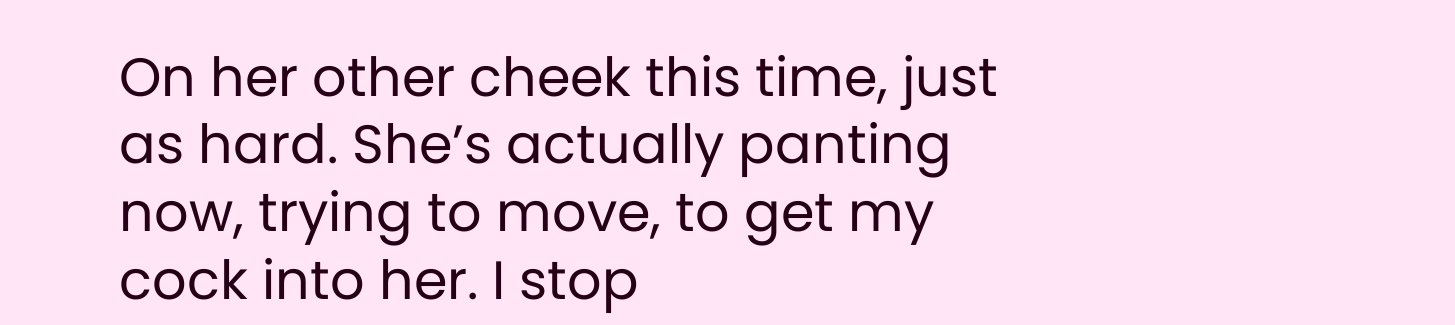On her other cheek this time, just as hard. She’s actually panting now, trying to move, to get my cock into her. I stop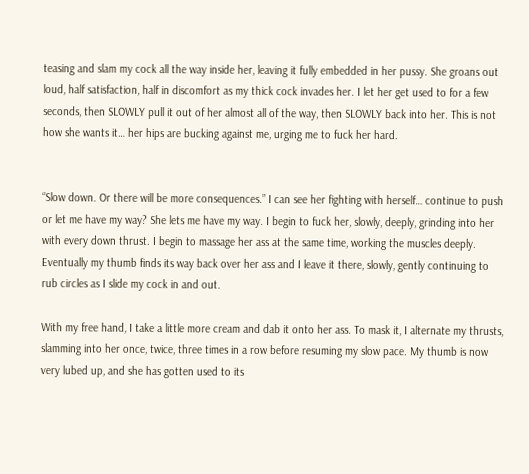teasing and slam my cock all the way inside her, leaving it fully embedded in her pussy. She groans out loud, half satisfaction, half in discomfort as my thick cock invades her. I let her get used to for a few seconds, then SLOWLY pull it out of her almost all of the way, then SLOWLY back into her. This is not how she wants it… her hips are bucking against me, urging me to fuck her hard.


“Slow down. Or there will be more consequences.” I can see her fighting with herself… continue to push or let me have my way? She lets me have my way. I begin to fuck her, slowly, deeply, grinding into her with every down thrust. I begin to massage her ass at the same time, working the muscles deeply. Eventually my thumb finds its way back over her ass and I leave it there, slowly, gently continuing to rub circles as I slide my cock in and out.

With my free hand, I take a little more cream and dab it onto her ass. To mask it, I alternate my thrusts, slamming into her once, twice, three times in a row before resuming my slow pace. My thumb is now very lubed up, and she has gotten used to its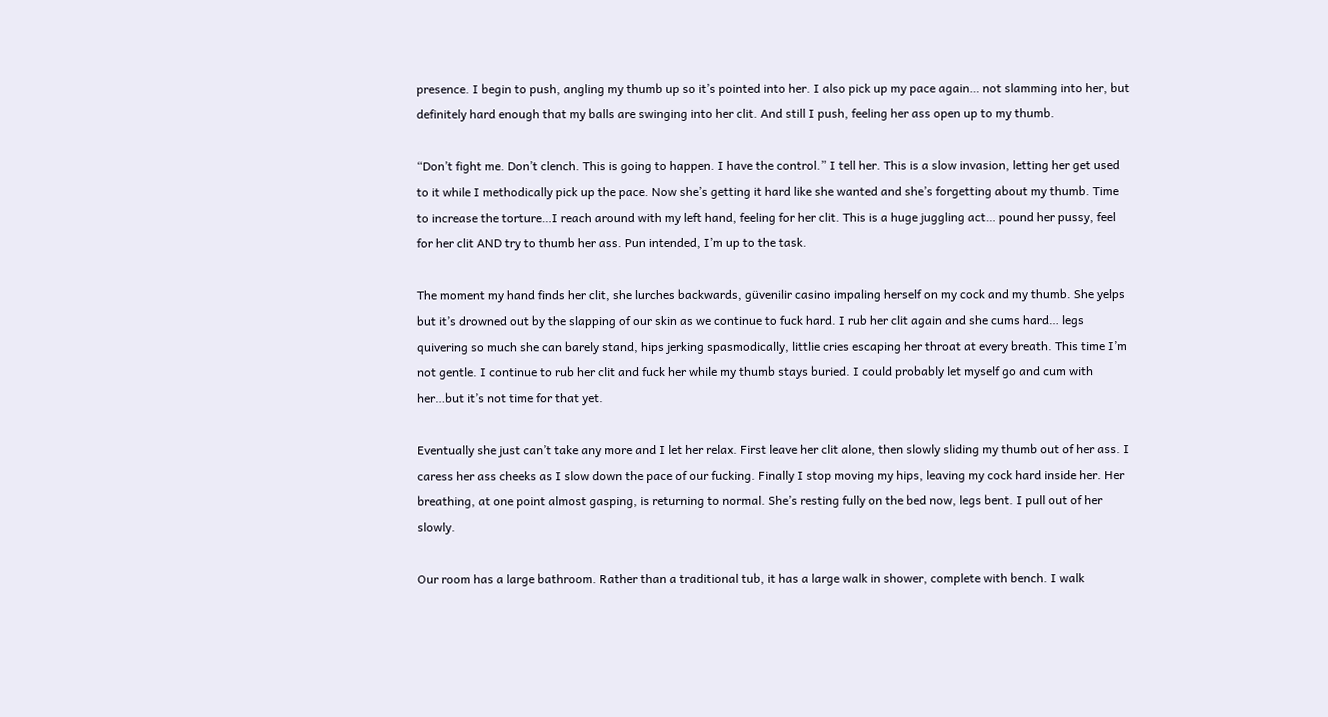presence. I begin to push, angling my thumb up so it’s pointed into her. I also pick up my pace again… not slamming into her, but definitely hard enough that my balls are swinging into her clit. And still I push, feeling her ass open up to my thumb.

“Don’t fight me. Don’t clench. This is going to happen. I have the control.” I tell her. This is a slow invasion, letting her get used to it while I methodically pick up the pace. Now she’s getting it hard like she wanted and she’s forgetting about my thumb. Time to increase the torture…I reach around with my left hand, feeling for her clit. This is a huge juggling act… pound her pussy, feel for her clit AND try to thumb her ass. Pun intended, I’m up to the task.

The moment my hand finds her clit, she lurches backwards, güvenilir casino impaling herself on my cock and my thumb. She yelps but it’s drowned out by the slapping of our skin as we continue to fuck hard. I rub her clit again and she cums hard… legs quivering so much she can barely stand, hips jerking spasmodically, littlie cries escaping her throat at every breath. This time I’m not gentle. I continue to rub her clit and fuck her while my thumb stays buried. I could probably let myself go and cum with her…but it’s not time for that yet.

Eventually she just can’t take any more and I let her relax. First leave her clit alone, then slowly sliding my thumb out of her ass. I caress her ass cheeks as I slow down the pace of our fucking. Finally I stop moving my hips, leaving my cock hard inside her. Her breathing, at one point almost gasping, is returning to normal. She’s resting fully on the bed now, legs bent. I pull out of her slowly.

Our room has a large bathroom. Rather than a traditional tub, it has a large walk in shower, complete with bench. I walk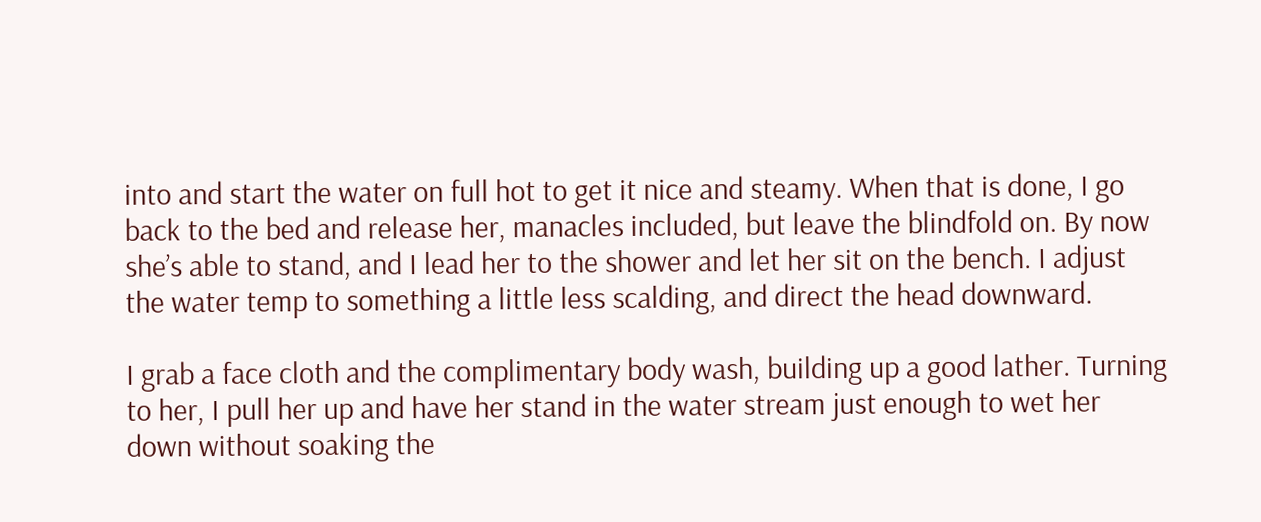into and start the water on full hot to get it nice and steamy. When that is done, I go back to the bed and release her, manacles included, but leave the blindfold on. By now she’s able to stand, and I lead her to the shower and let her sit on the bench. I adjust the water temp to something a little less scalding, and direct the head downward.

I grab a face cloth and the complimentary body wash, building up a good lather. Turning to her, I pull her up and have her stand in the water stream just enough to wet her down without soaking the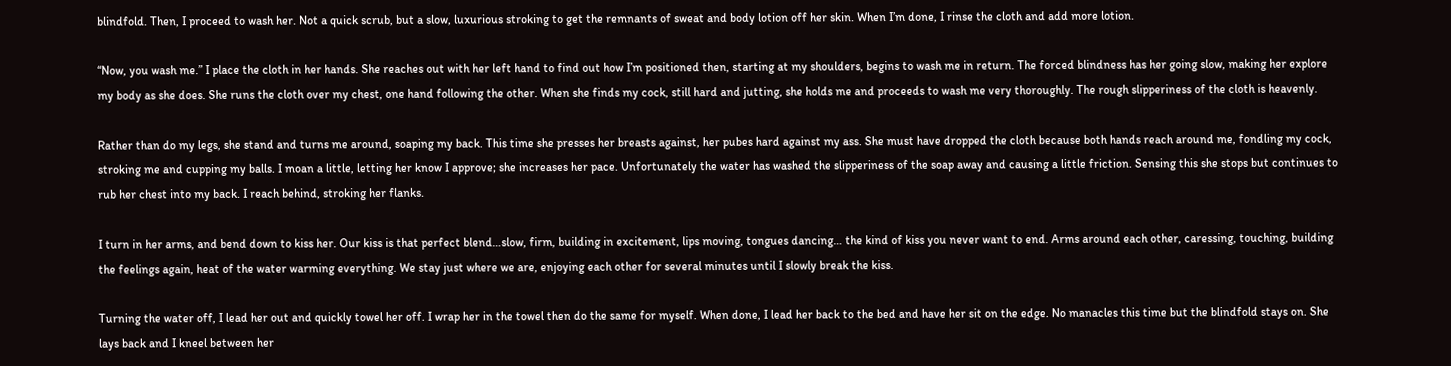blindfold. Then, I proceed to wash her. Not a quick scrub, but a slow, luxurious stroking to get the remnants of sweat and body lotion off her skin. When I’m done, I rinse the cloth and add more lotion.

“Now, you wash me.” I place the cloth in her hands. She reaches out with her left hand to find out how I’m positioned then, starting at my shoulders, begins to wash me in return. The forced blindness has her going slow, making her explore my body as she does. She runs the cloth over my chest, one hand following the other. When she finds my cock, still hard and jutting, she holds me and proceeds to wash me very thoroughly. The rough slipperiness of the cloth is heavenly.

Rather than do my legs, she stand and turns me around, soaping my back. This time she presses her breasts against, her pubes hard against my ass. She must have dropped the cloth because both hands reach around me, fondling my cock, stroking me and cupping my balls. I moan a little, letting her know I approve; she increases her pace. Unfortunately the water has washed the slipperiness of the soap away and causing a little friction. Sensing this she stops but continues to rub her chest into my back. I reach behind, stroking her flanks.

I turn in her arms, and bend down to kiss her. Our kiss is that perfect blend…slow, firm, building in excitement, lips moving, tongues dancing… the kind of kiss you never want to end. Arms around each other, caressing, touching, building the feelings again, heat of the water warming everything. We stay just where we are, enjoying each other for several minutes until I slowly break the kiss.

Turning the water off, I lead her out and quickly towel her off. I wrap her in the towel then do the same for myself. When done, I lead her back to the bed and have her sit on the edge. No manacles this time but the blindfold stays on. She lays back and I kneel between her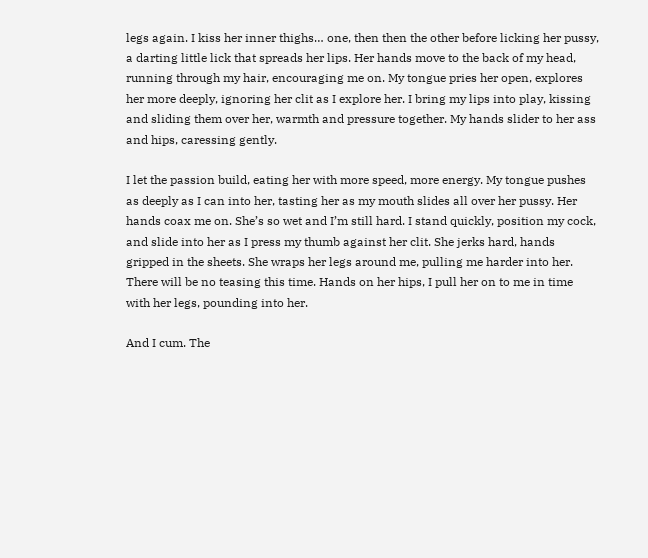legs again. I kiss her inner thighs… one, then then the other before licking her pussy, a darting little lick that spreads her lips. Her hands move to the back of my head, running through my hair, encouraging me on. My tongue pries her open, explores her more deeply, ignoring her clit as I explore her. I bring my lips into play, kissing and sliding them over her, warmth and pressure together. My hands slider to her ass and hips, caressing gently.

I let the passion build, eating her with more speed, more energy. My tongue pushes as deeply as I can into her, tasting her as my mouth slides all over her pussy. Her hands coax me on. She’s so wet and I’m still hard. I stand quickly, position my cock, and slide into her as I press my thumb against her clit. She jerks hard, hands gripped in the sheets. She wraps her legs around me, pulling me harder into her. There will be no teasing this time. Hands on her hips, I pull her on to me in time with her legs, pounding into her.

And I cum. The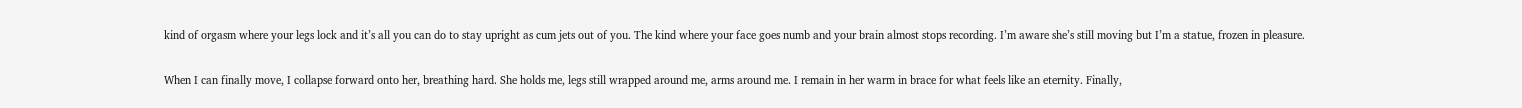kind of orgasm where your legs lock and it’s all you can do to stay upright as cum jets out of you. The kind where your face goes numb and your brain almost stops recording. I’m aware she’s still moving but I’m a statue, frozen in pleasure.

When I can finally move, I collapse forward onto her, breathing hard. She holds me, legs still wrapped around me, arms around me. I remain in her warm in brace for what feels like an eternity. Finally,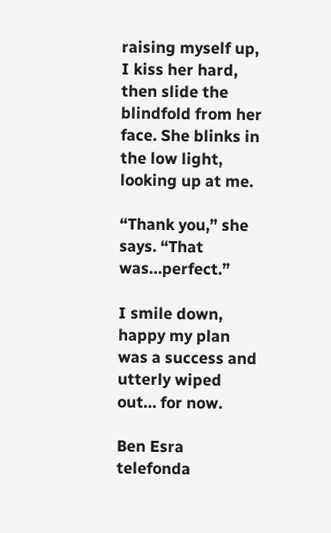raising myself up, I kiss her hard, then slide the blindfold from her face. She blinks in the low light, looking up at me.

“Thank you,” she says. “That was…perfect.”

I smile down, happy my plan was a success and utterly wiped out… for now.

Ben Esra telefonda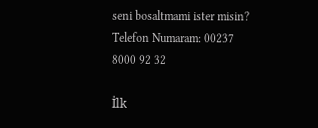seni bosaltmami ister misin?
Telefon Numaram: 00237 8000 92 32

İlk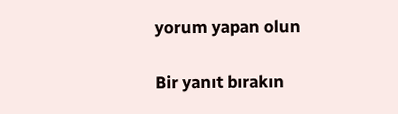yorum yapan olun

Bir yanıt bırakın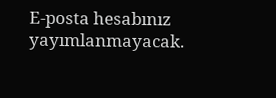E-posta hesabınız yayımlanmayacak.